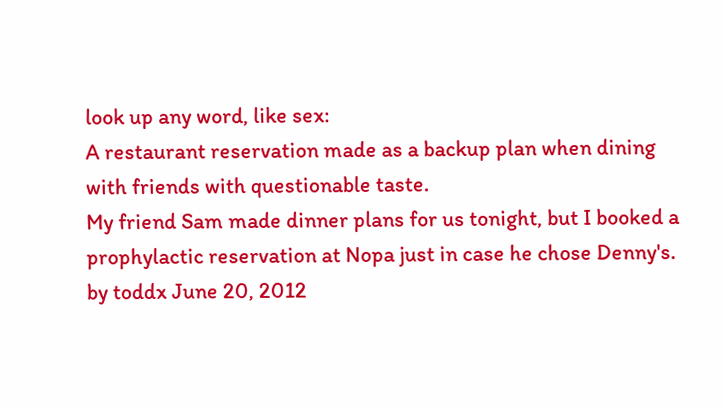look up any word, like sex:
A restaurant reservation made as a backup plan when dining with friends with questionable taste.
My friend Sam made dinner plans for us tonight, but I booked a prophylactic reservation at Nopa just in case he chose Denny's.
by toddx June 20, 2012